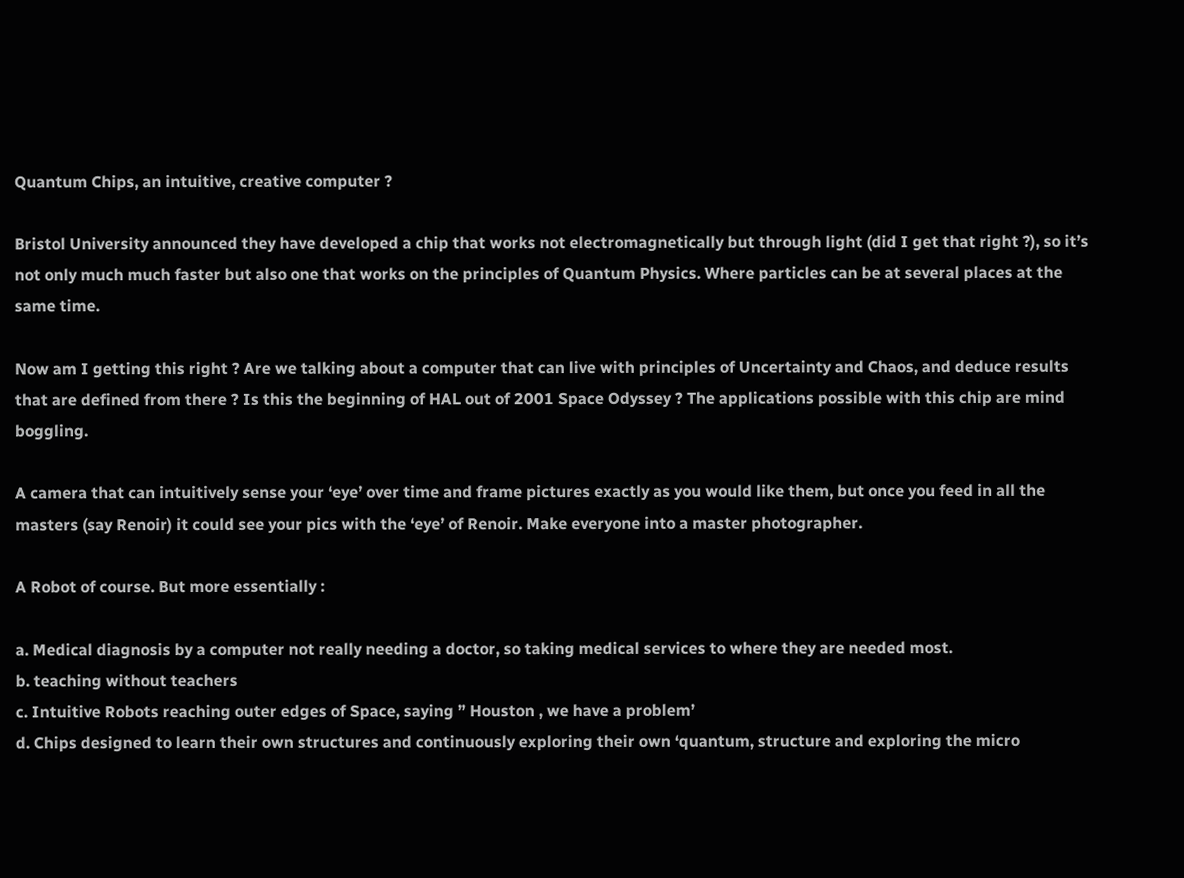Quantum Chips, an intuitive, creative computer ?

Bristol University announced they have developed a chip that works not electromagnetically but through light (did I get that right ?), so it’s not only much much faster but also one that works on the principles of Quantum Physics. Where particles can be at several places at the same time.

Now am I getting this right ? Are we talking about a computer that can live with principles of Uncertainty and Chaos, and deduce results that are defined from there ? Is this the beginning of HAL out of 2001 Space Odyssey ? The applications possible with this chip are mind boggling.

A camera that can intuitively sense your ‘eye’ over time and frame pictures exactly as you would like them, but once you feed in all the masters (say Renoir) it could see your pics with the ‘eye’ of Renoir. Make everyone into a master photographer.

A Robot of course. But more essentially :

a. Medical diagnosis by a computer not really needing a doctor, so taking medical services to where they are needed most.
b. teaching without teachers
c. Intuitive Robots reaching outer edges of Space, saying ” Houston , we have a problem’
d. Chips designed to learn their own structures and continuously exploring their own ‘quantum, structure and exploring the micro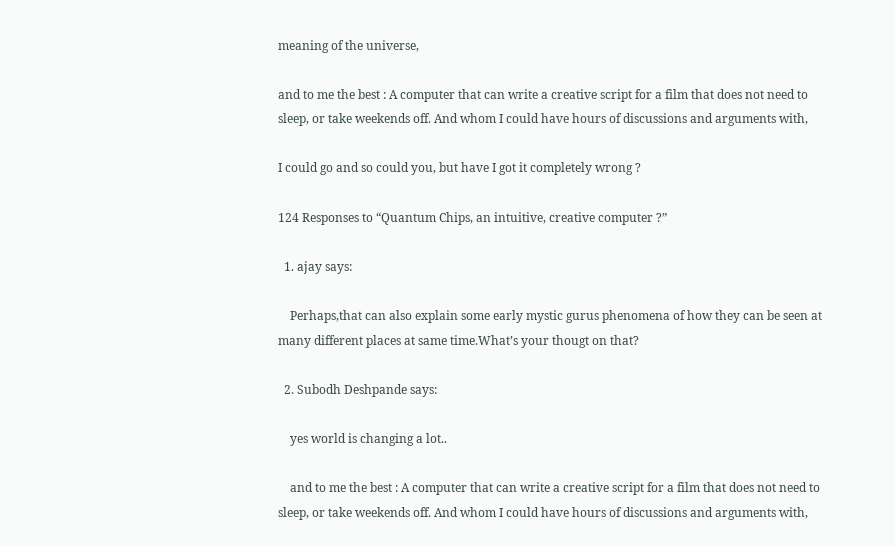meaning of the universe,

and to me the best : A computer that can write a creative script for a film that does not need to sleep, or take weekends off. And whom I could have hours of discussions and arguments with,

I could go and so could you, but have I got it completely wrong ?

124 Responses to “Quantum Chips, an intuitive, creative computer ?”

  1. ajay says:

    Perhaps,that can also explain some early mystic gurus phenomena of how they can be seen at many different places at same time.What’s your thougt on that?

  2. Subodh Deshpande says:

    yes world is changing a lot..

    and to me the best : A computer that can write a creative script for a film that does not need to sleep, or take weekends off. And whom I could have hours of discussions and arguments with,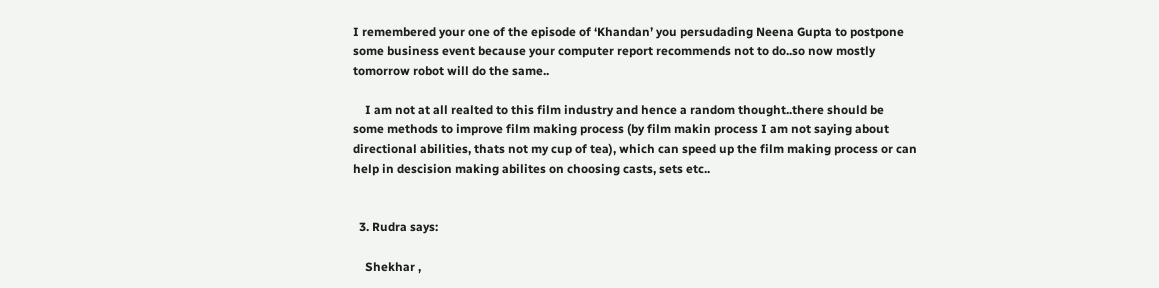I remembered your one of the episode of ‘Khandan’ you persudading Neena Gupta to postpone some business event because your computer report recommends not to do..so now mostly tomorrow robot will do the same..

    I am not at all realted to this film industry and hence a random thought..there should be some methods to improve film making process (by film makin process I am not saying about directional abilities, thats not my cup of tea), which can speed up the film making process or can help in descision making abilites on choosing casts, sets etc..


  3. Rudra says:

    Shekhar ,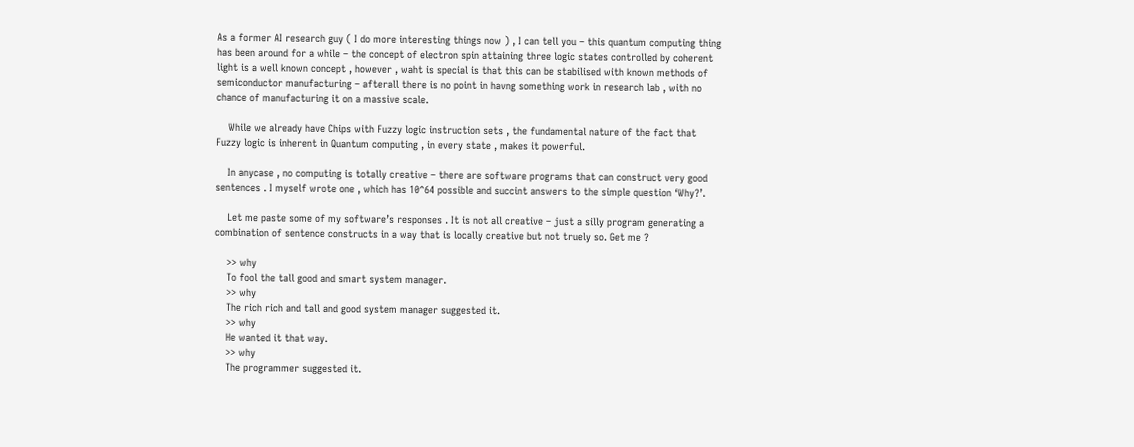As a former AI research guy ( I do more interesting things now ) , I can tell you – this quantum computing thing has been around for a while – the concept of electron spin attaining three logic states controlled by coherent light is a well known concept , however , waht is special is that this can be stabilised with known methods of semiconductor manufacturing – afterall there is no point in havng something work in research lab , with no chance of manufacturing it on a massive scale.

    While we already have Chips with Fuzzy logic instruction sets , the fundamental nature of the fact that Fuzzy logic is inherent in Quantum computing , in every state , makes it powerful.

    In anycase , no computing is totally creative – there are software programs that can construct very good sentences . I myself wrote one , which has 10^64 possible and succint answers to the simple question ‘Why?’.

    Let me paste some of my software’s responses . It is not all creative – just a silly program generating a combination of sentence constructs in a way that is locally creative but not truely so. Get me ?

    >> why
    To fool the tall good and smart system manager.
    >> why
    The rich rich and tall and good system manager suggested it.
    >> why
    He wanted it that way.
    >> why
    The programmer suggested it.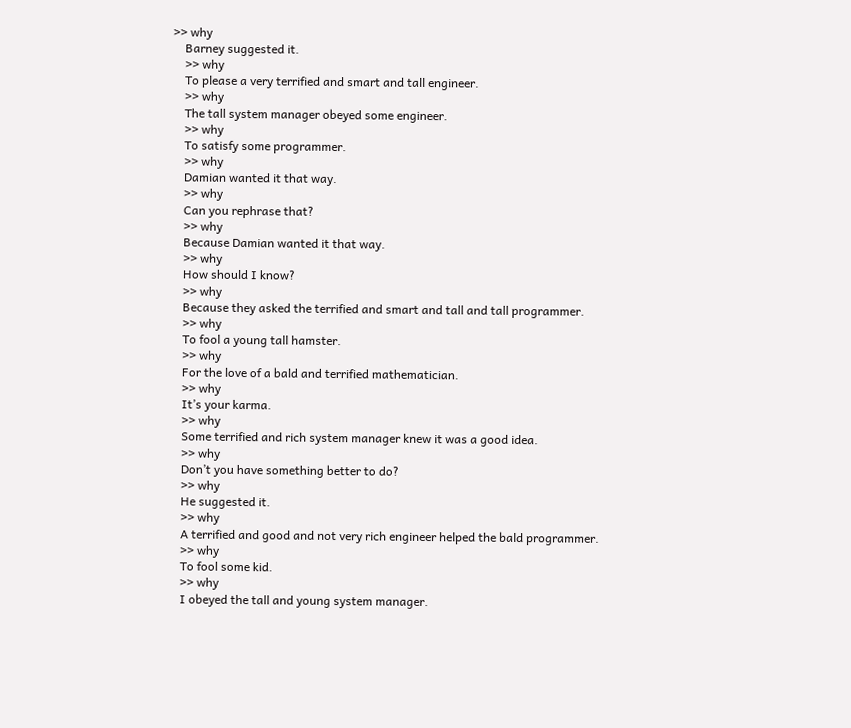>> why
    Barney suggested it.
    >> why
    To please a very terrified and smart and tall engineer.
    >> why
    The tall system manager obeyed some engineer.
    >> why
    To satisfy some programmer.
    >> why
    Damian wanted it that way.
    >> why
    Can you rephrase that?
    >> why
    Because Damian wanted it that way.
    >> why
    How should I know?
    >> why
    Because they asked the terrified and smart and tall and tall programmer.
    >> why
    To fool a young tall hamster.
    >> why
    For the love of a bald and terrified mathematician.
    >> why
    It’s your karma.
    >> why
    Some terrified and rich system manager knew it was a good idea.
    >> why
    Don’t you have something better to do?
    >> why
    He suggested it.
    >> why
    A terrified and good and not very rich engineer helped the bald programmer.
    >> why
    To fool some kid.
    >> why
    I obeyed the tall and young system manager.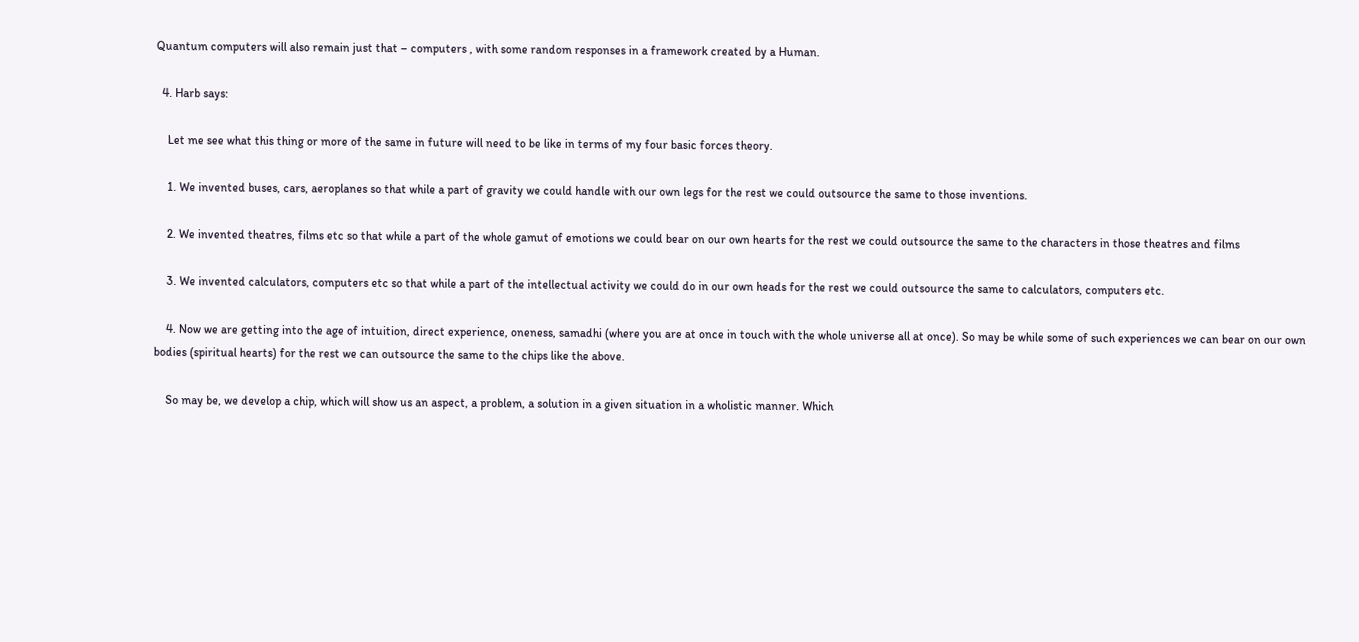Quantum computers will also remain just that – computers , with some random responses in a framework created by a Human.

  4. Harb says:

    Let me see what this thing or more of the same in future will need to be like in terms of my four basic forces theory.

    1. We invented buses, cars, aeroplanes so that while a part of gravity we could handle with our own legs for the rest we could outsource the same to those inventions.

    2. We invented theatres, films etc so that while a part of the whole gamut of emotions we could bear on our own hearts for the rest we could outsource the same to the characters in those theatres and films

    3. We invented calculators, computers etc so that while a part of the intellectual activity we could do in our own heads for the rest we could outsource the same to calculators, computers etc.

    4. Now we are getting into the age of intuition, direct experience, oneness, samadhi (where you are at once in touch with the whole universe all at once). So may be while some of such experiences we can bear on our own bodies (spiritual hearts) for the rest we can outsource the same to the chips like the above.

    So may be, we develop a chip, which will show us an aspect, a problem, a solution in a given situation in a wholistic manner. Which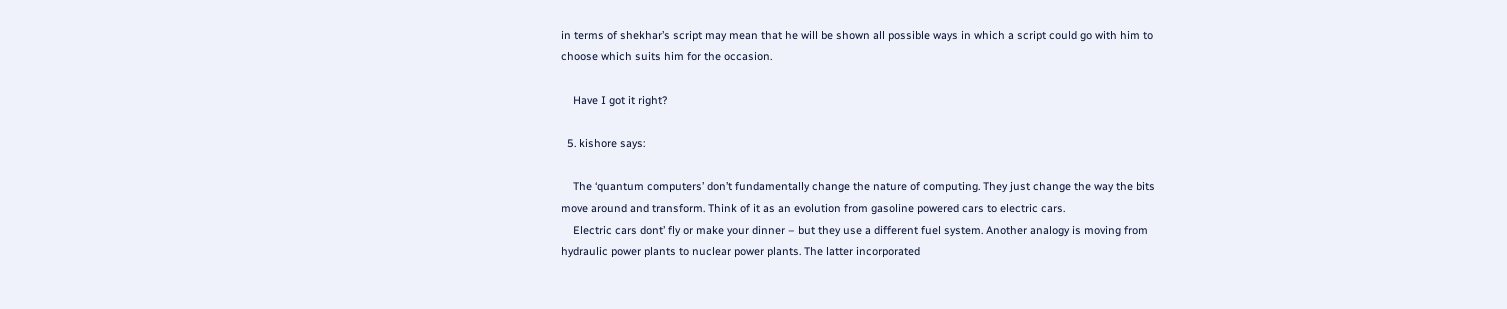in terms of shekhar’s script may mean that he will be shown all possible ways in which a script could go with him to choose which suits him for the occasion.

    Have I got it right?

  5. kishore says:

    The ‘quantum computers’ don’t fundamentally change the nature of computing. They just change the way the bits move around and transform. Think of it as an evolution from gasoline powered cars to electric cars.
    Electric cars dont’ fly or make your dinner – but they use a different fuel system. Another analogy is moving from hydraulic power plants to nuclear power plants. The latter incorporated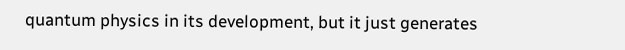quantum physics in its development, but it just generates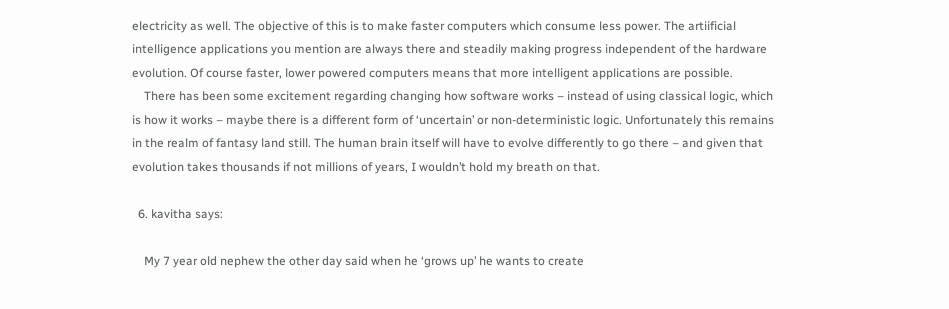electricity as well. The objective of this is to make faster computers which consume less power. The artiificial intelligence applications you mention are always there and steadily making progress independent of the hardware evolution. Of course faster, lower powered computers means that more intelligent applications are possible.
    There has been some excitement regarding changing how software works – instead of using classical logic, which is how it works – maybe there is a different form of ‘uncertain’ or non-deterministic logic. Unfortunately this remains in the realm of fantasy land still. The human brain itself will have to evolve differently to go there – and given that evolution takes thousands if not millions of years, I wouldn’t hold my breath on that.

  6. kavitha says:

    My 7 year old nephew the other day said when he ‘grows up’ he wants to create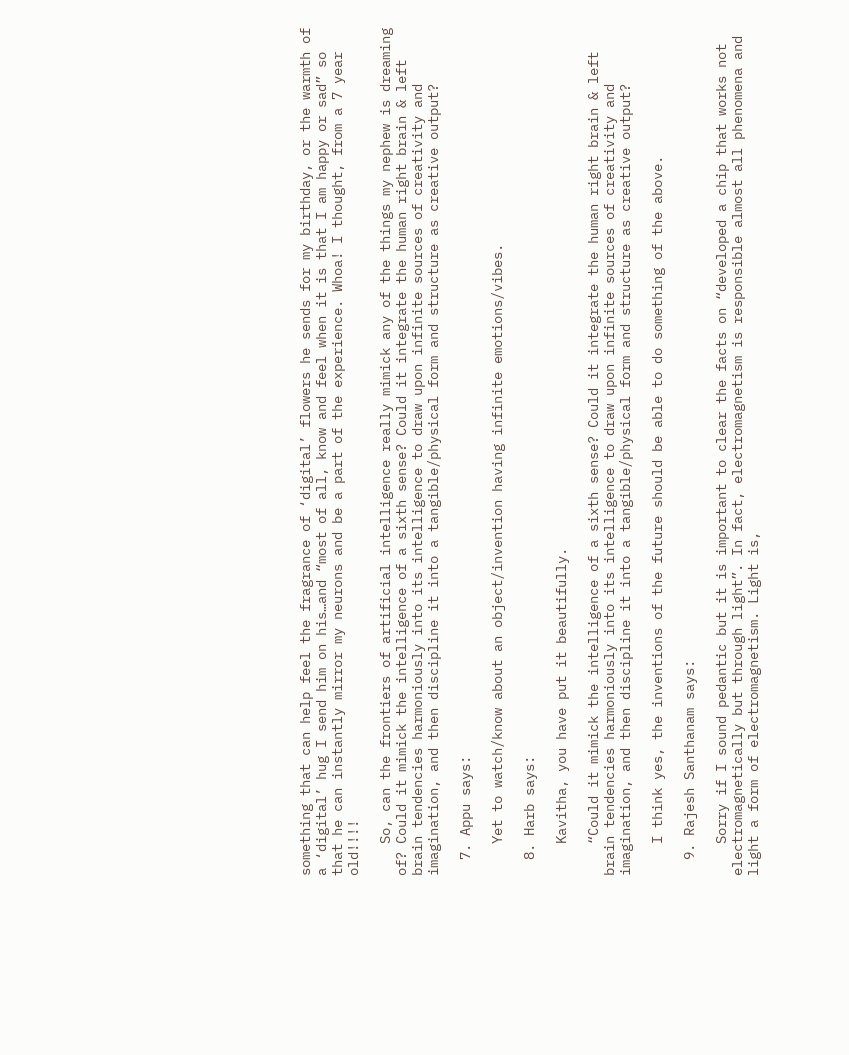something that can help feel the fragrance of ‘digital’ flowers he sends for my birthday, or the warmth of a ‘digital’ hug I send him on his…and “most of all, know and feel when it is that I am happy or sad” so that he can instantly mirror my neurons and be a part of the experience. Whoa! I thought, from a 7 year old!!!!

    So, can the frontiers of artificial intelligence really mimick any of the things my nephew is dreaming of? Could it mimick the intelligence of a sixth sense? Could it integrate the human right brain & left brain tendencies harmoniously into its intelligence to draw upon infinite sources of creativity and imagination, and then discipline it into a tangible/physical form and structure as creative output?

  7. Appu says:

    Yet to watch/know about an object/invention having infinite emotions/vibes.

  8. Harb says:

    Kavitha, you have put it beautifully.

    “Could it mimick the intelligence of a sixth sense? Could it integrate the human right brain & left brain tendencies harmoniously into its intelligence to draw upon infinite sources of creativity and imagination, and then discipline it into a tangible/physical form and structure as creative output?

    I think yes, the inventions of the future should be able to do something of the above.

  9. Rajesh Santhanam says:

    Sorry if I sound pedantic but it is important to clear the facts on “developed a chip that works not electromagnetically but through light”. In fact, electromagnetism is responsible almost all phenomena and light a form of electromagnetism. Light is,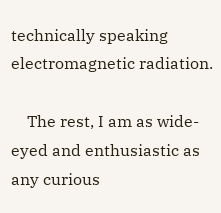technically speaking electromagnetic radiation.

    The rest, I am as wide-eyed and enthusiastic as any curious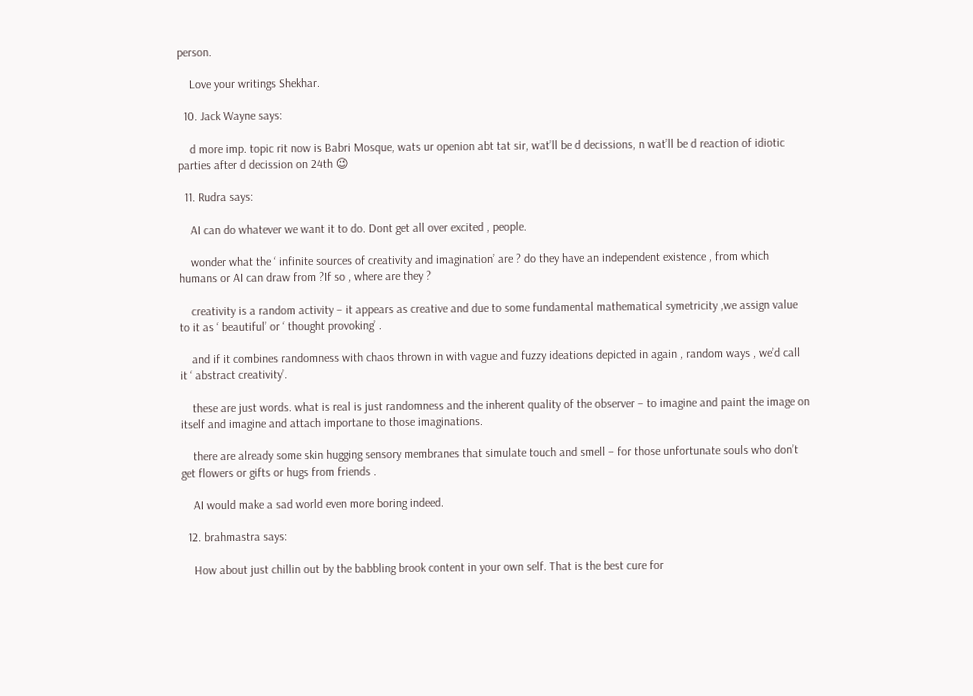person.

    Love your writings Shekhar.

  10. Jack Wayne says:

    d more imp. topic rit now is Babri Mosque, wats ur openion abt tat sir, wat’ll be d decissions, n wat’ll be d reaction of idiotic parties after d decission on 24th 😉

  11. Rudra says:

    AI can do whatever we want it to do. Dont get all over excited , people.

    wonder what the ‘ infinite sources of creativity and imagination’ are ? do they have an independent existence , from which humans or AI can draw from ?If so , where are they ?

    creativity is a random activity – it appears as creative and due to some fundamental mathematical symetricity ,we assign value to it as ‘ beautiful’ or ‘ thought provoking’ .

    and if it combines randomness with chaos thrown in with vague and fuzzy ideations depicted in again , random ways , we’d call it ‘ abstract creativity’.

    these are just words. what is real is just randomness and the inherent quality of the observer – to imagine and paint the image on itself and imagine and attach importane to those imaginations.

    there are already some skin hugging sensory membranes that simulate touch and smell – for those unfortunate souls who don’t get flowers or gifts or hugs from friends .

    AI would make a sad world even more boring indeed.

  12. brahmastra says:

    How about just chillin out by the babbling brook content in your own self. That is the best cure for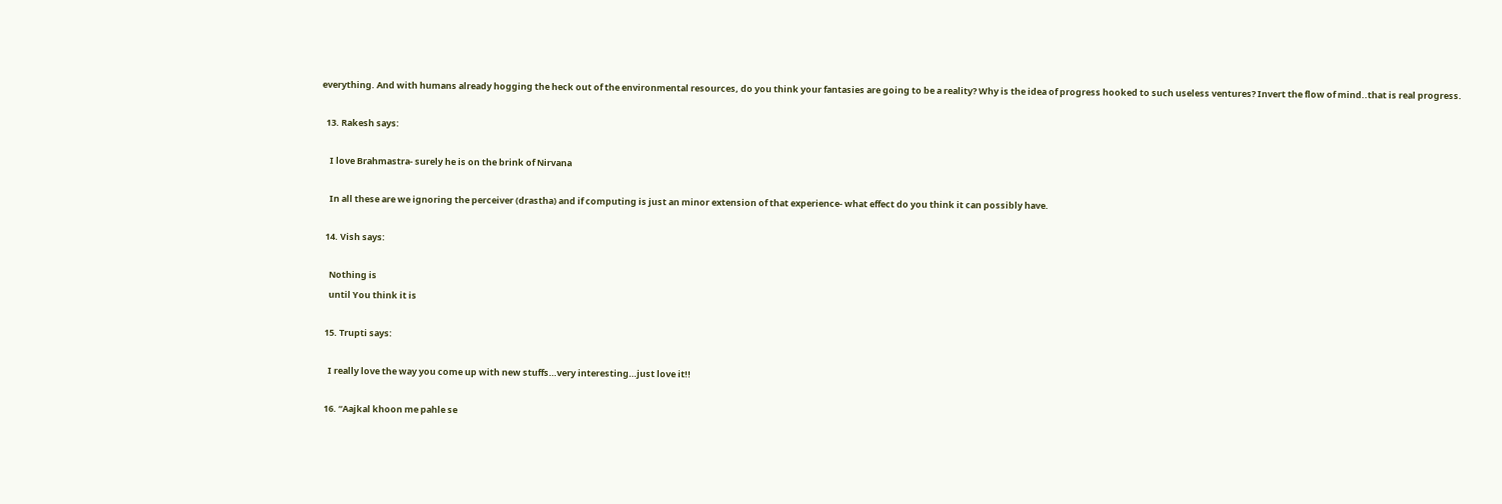everything. And with humans already hogging the heck out of the environmental resources, do you think your fantasies are going to be a reality? Why is the idea of progress hooked to such useless ventures? Invert the flow of mind..that is real progress.

  13. Rakesh says:

    I love Brahmastra- surely he is on the brink of Nirvana

    In all these are we ignoring the perceiver (drastha) and if computing is just an minor extension of that experience- what effect do you think it can possibly have.

  14. Vish says:

    Nothing is
    until You think it is

  15. Trupti says:

    I really love the way you come up with new stuffs…very interesting…just love it!!

  16. “Aajkal khoon me pahle se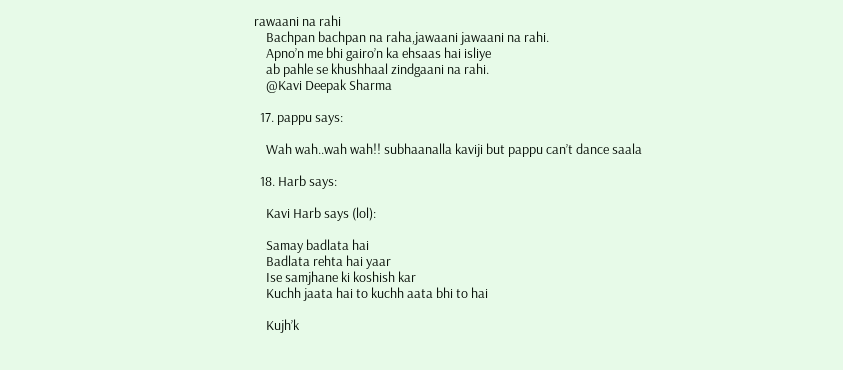rawaani na rahi
    Bachpan bachpan na raha,jawaani jawaani na rahi.
    Apno’n me bhi gairo’n ka ehsaas hai isliye
    ab pahle se khushhaal zindgaani na rahi.
    @Kavi Deepak Sharma

  17. pappu says:

    Wah wah..wah wah!! subhaanalla kaviji but pappu can’t dance saala

  18. Harb says:

    Kavi Harb says (lol):

    Samay badlata hai
    Badlata rehta hai yaar
    Ise samjhane ki koshish kar
    Kuchh jaata hai to kuchh aata bhi to hai

    Kujh’k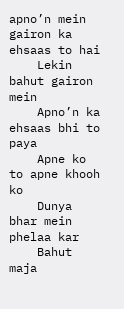apno’n mein gairon ka ehsaas to hai
    Lekin bahut gairon mein
    Apno’n ka ehsaas bhi to paya
    Apne ko to apne khooh ko
    Dunya bhar mein phelaa kar
    Bahut maja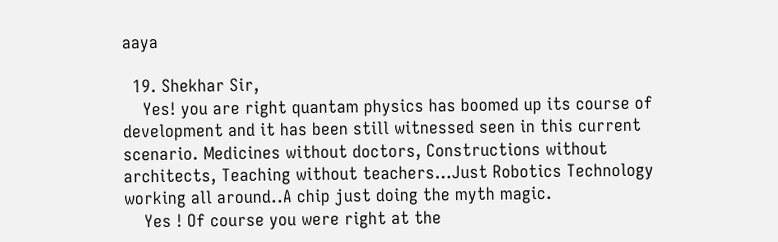aaya

  19. Shekhar Sir,
    Yes! you are right quantam physics has boomed up its course of development and it has been still witnessed seen in this current scenario. Medicines without doctors, Constructions without architects, Teaching without teachers…Just Robotics Technology working all around..A chip just doing the myth magic.
    Yes ! Of course you were right at the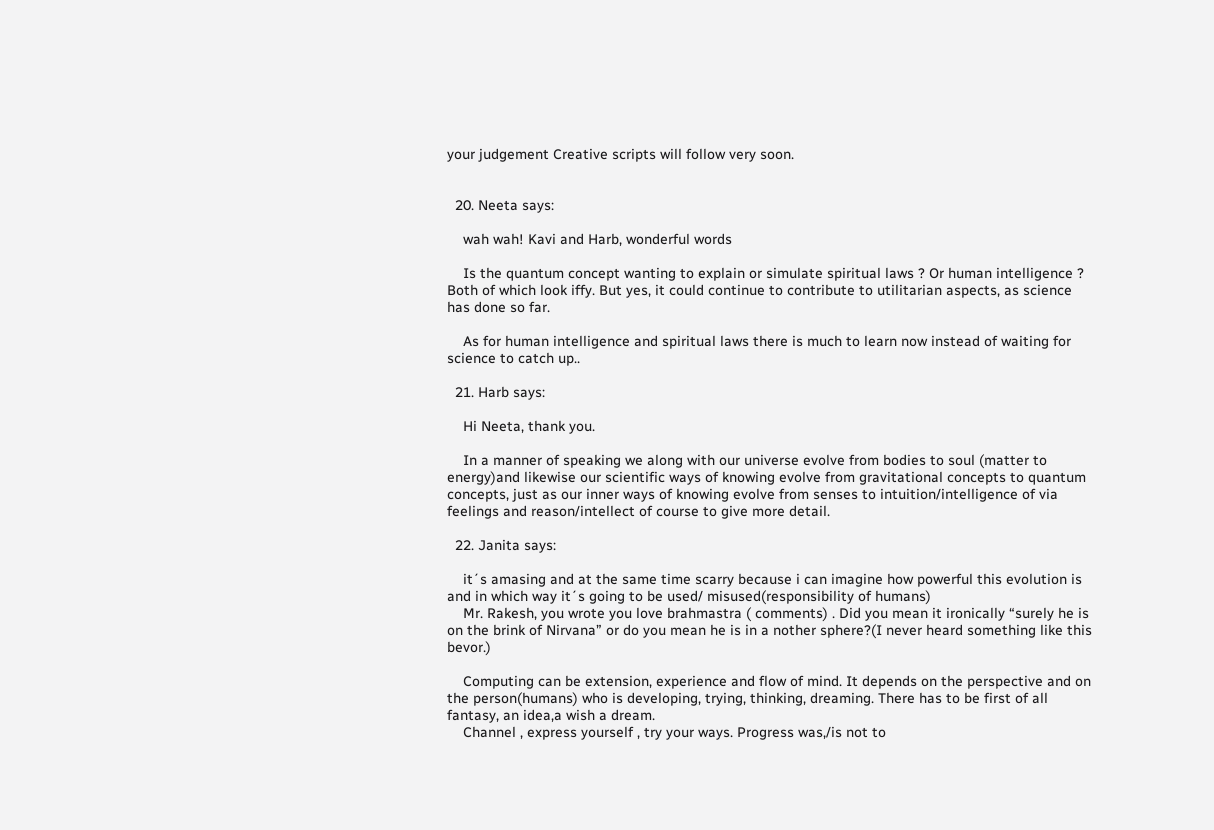your judgement Creative scripts will follow very soon.


  20. Neeta says:

    wah wah! Kavi and Harb, wonderful words

    Is the quantum concept wanting to explain or simulate spiritual laws ? Or human intelligence ? Both of which look iffy. But yes, it could continue to contribute to utilitarian aspects, as science has done so far.

    As for human intelligence and spiritual laws there is much to learn now instead of waiting for science to catch up..

  21. Harb says:

    Hi Neeta, thank you.

    In a manner of speaking we along with our universe evolve from bodies to soul (matter to energy)and likewise our scientific ways of knowing evolve from gravitational concepts to quantum concepts, just as our inner ways of knowing evolve from senses to intuition/intelligence of via feelings and reason/intellect of course to give more detail.

  22. Janita says:

    it´s amasing and at the same time scarry because i can imagine how powerful this evolution is and in which way it´s going to be used/ misused(responsibility of humans)
    Mr. Rakesh, you wrote you love brahmastra ( comments) . Did you mean it ironically “surely he is on the brink of Nirvana” or do you mean he is in a nother sphere?(I never heard something like this bevor.)

    Computing can be extension, experience and flow of mind. It depends on the perspective and on the person(humans) who is developing, trying, thinking, dreaming. There has to be first of all fantasy, an idea,a wish a dream.
    Channel , express yourself , try your ways. Progress was,/is not to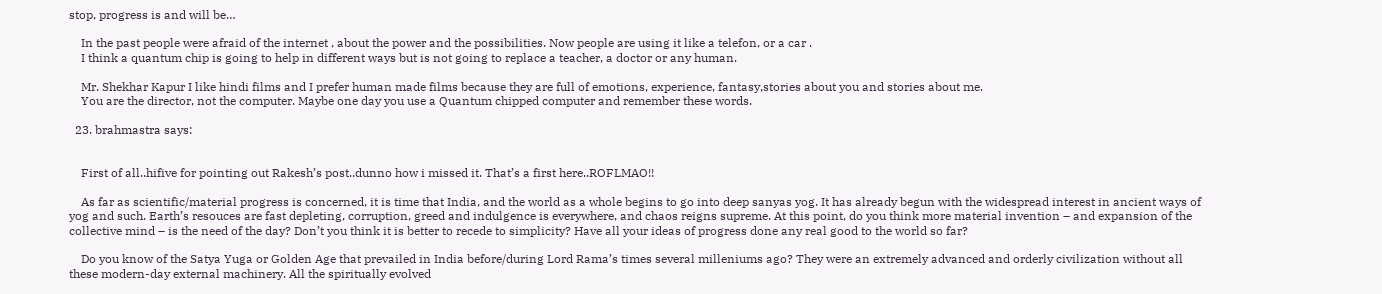stop, progress is and will be…

    In the past people were afraid of the internet , about the power and the possibilities. Now people are using it like a telefon, or a car .
    I think a quantum chip is going to help in different ways but is not going to replace a teacher, a doctor or any human.

    Mr. Shekhar Kapur I like hindi films and I prefer human made films because they are full of emotions, experience, fantasy,stories about you and stories about me.
    You are the director, not the computer. Maybe one day you use a Quantum chipped computer and remember these words.

  23. brahmastra says:


    First of all..hifive for pointing out Rakesh’s post..dunno how i missed it. That’s a first here..ROFLMAO!!

    As far as scientific/material progress is concerned, it is time that India, and the world as a whole begins to go into deep sanyas yog. It has already begun with the widespread interest in ancient ways of yog and such. Earth’s resouces are fast depleting, corruption, greed and indulgence is everywhere, and chaos reigns supreme. At this point, do you think more material invention – and expansion of the collective mind – is the need of the day? Don’t you think it is better to recede to simplicity? Have all your ideas of progress done any real good to the world so far?

    Do you know of the Satya Yuga or Golden Age that prevailed in India before/during Lord Rama’s times several milleniums ago? They were an extremely advanced and orderly civilization without all these modern-day external machinery. All the spiritually evolved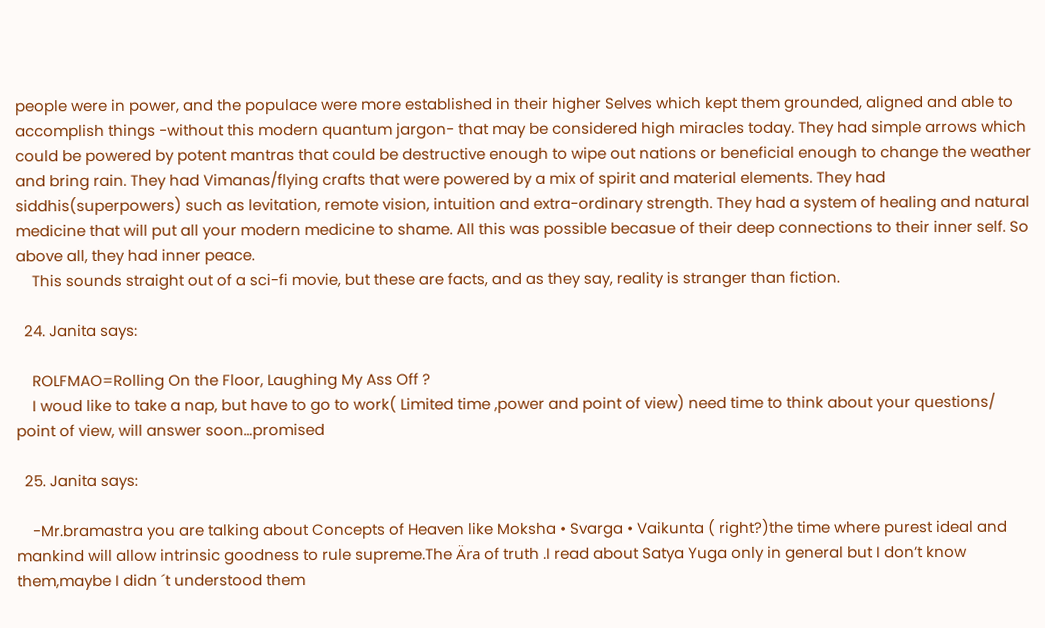people were in power, and the populace were more established in their higher Selves which kept them grounded, aligned and able to accomplish things -without this modern quantum jargon- that may be considered high miracles today. They had simple arrows which could be powered by potent mantras that could be destructive enough to wipe out nations or beneficial enough to change the weather and bring rain. They had Vimanas/flying crafts that were powered by a mix of spirit and material elements. They had siddhis(superpowers) such as levitation, remote vision, intuition and extra-ordinary strength. They had a system of healing and natural medicine that will put all your modern medicine to shame. All this was possible becasue of their deep connections to their inner self. So above all, they had inner peace.
    This sounds straight out of a sci-fi movie, but these are facts, and as they say, reality is stranger than fiction.

  24. Janita says:

    ROLFMAO=Rolling On the Floor, Laughing My Ass Off ?
    I woud like to take a nap, but have to go to work( Limited time ,power and point of view) need time to think about your questions/ point of view, will answer soon…promised

  25. Janita says:

    -Mr.bramastra you are talking about Concepts of Heaven like Moksha • Svarga • Vaikunta ( right?)the time where purest ideal and mankind will allow intrinsic goodness to rule supreme.The Ära of truth .I read about Satya Yuga only in general but I don’t know them,maybe I didn ´t understood them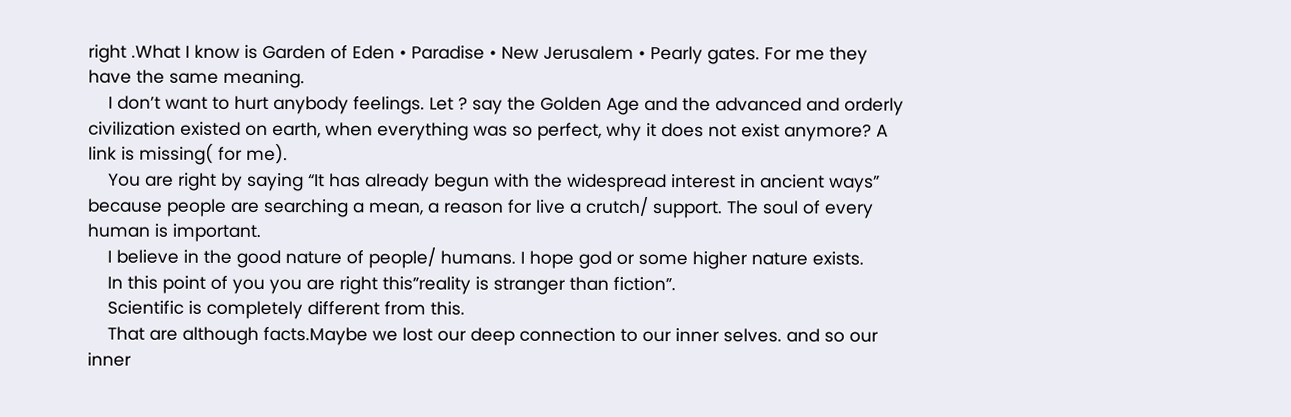right .What I know is Garden of Eden • Paradise • New Jerusalem • Pearly gates. For me they have the same meaning.
    I don’t want to hurt anybody feelings. Let ? say the Golden Age and the advanced and orderly civilization existed on earth, when everything was so perfect, why it does not exist anymore? A link is missing( for me).
    You are right by saying “It has already begun with the widespread interest in ancient ways” because people are searching a mean, a reason for live a crutch/ support. The soul of every human is important.
    I believe in the good nature of people/ humans. I hope god or some higher nature exists.
    In this point of you you are right this”reality is stranger than fiction”.
    Scientific is completely different from this.
    That are although facts.Maybe we lost our deep connection to our inner selves. and so our inner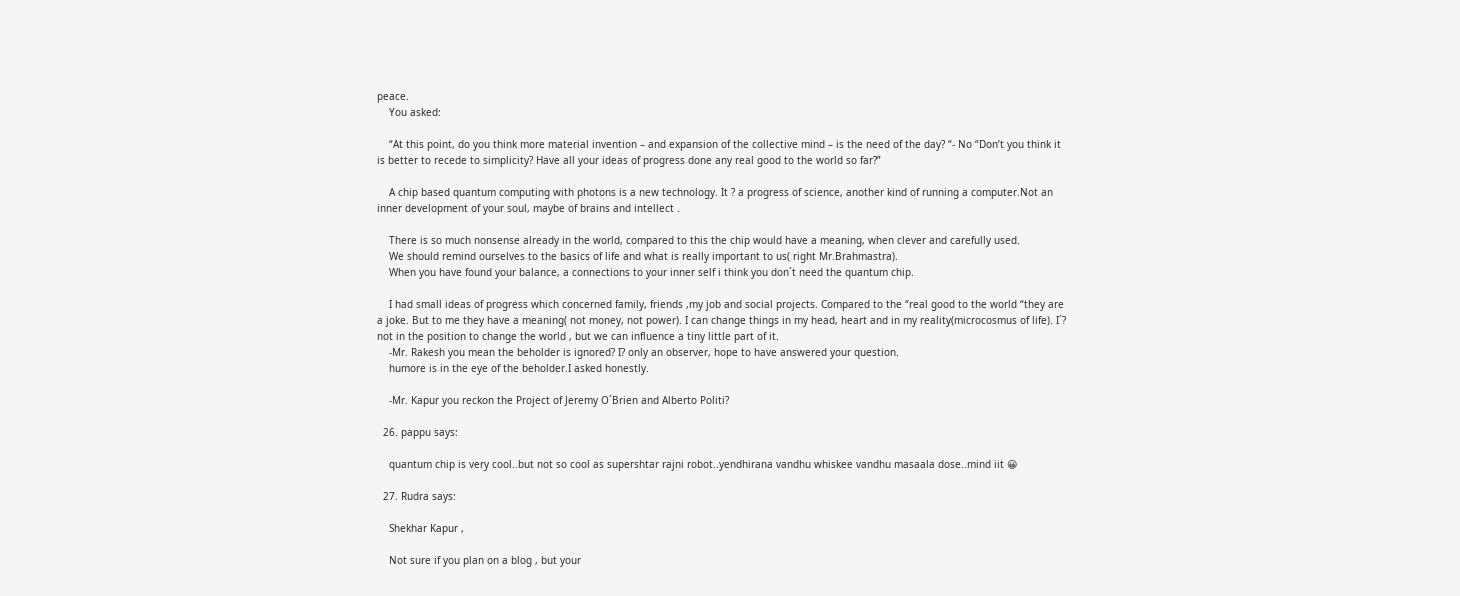peace.
    You asked:

    “At this point, do you think more material invention – and expansion of the collective mind – is the need of the day? “- No “Don’t you think it is better to recede to simplicity? Have all your ideas of progress done any real good to the world so far?”

    A chip based quantum computing with photons is a new technology. It ? a progress of science, another kind of running a computer.Not an inner development of your soul, maybe of brains and intellect .

    There is so much nonsense already in the world, compared to this the chip would have a meaning, when clever and carefully used.
    We should remind ourselves to the basics of life and what is really important to us( right Mr.Brahmastra).
    When you have found your balance, a connections to your inner self i think you don´t need the quantum chip.

    I had small ideas of progress which concerned family, friends ,my job and social projects. Compared to the “real good to the world “they are a joke. But to me they have a meaning( not money, not power). I can change things in my head, heart and in my reality(microcosmus of life). I´? not in the position to change the world , but we can influence a tiny little part of it.
    -Mr. Rakesh you mean the beholder is ignored? I? only an observer, hope to have answered your question.
    humore is in the eye of the beholder.I asked honestly.

    -Mr. Kapur you reckon the Project of Jeremy O´Brien and Alberto Politi?

  26. pappu says:

    quantum chip is very cool..but not so cool as supershtar rajni robot..yendhirana vandhu whiskee vandhu masaala dose..mind iit 😀

  27. Rudra says:

    Shekhar Kapur ,

    Not sure if you plan on a blog , but your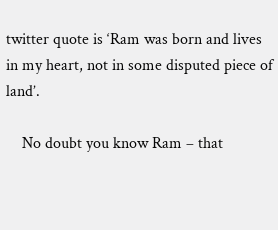twitter quote is ‘Ram was born and lives in my heart, not in some disputed piece of land’.

    No doubt you know Ram – that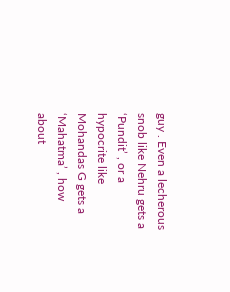guy . Even a lecherous snob like Nehru gets a ‘Pundit’ , or a hypocrite like Mohandas G gets a ‘Mahatma’ , how about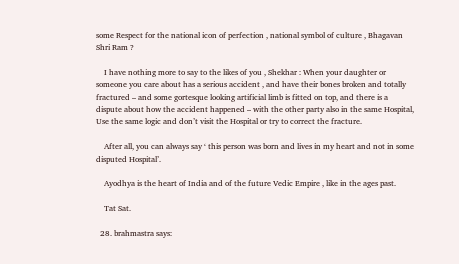some Respect for the national icon of perfection , national symbol of culture , Bhagavan Shri Ram ?

    I have nothing more to say to the likes of you , Shekhar : When your daughter or someone you care about has a serious accident , and have their bones broken and totally fractured – and some gortesque looking artificial limb is fitted on top, and there is a dispute about how the accident happened – with the other party also in the same Hospital, Use the same logic and don’t visit the Hospital or try to correct the fracture.

    After all, you can always say ‘ this person was born and lives in my heart and not in some disputed Hospital’.

    Ayodhya is the heart of India and of the future Vedic Empire , like in the ages past.

    Tat Sat.

  28. brahmastra says: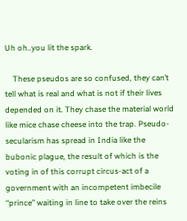Uh oh..you lit the spark.

    These pseudos are so confused, they can’t tell what is real and what is not if their lives depended on it. They chase the material world like mice chase cheese into the trap. Pseudo-secularism has spread in India like the bubonic plague, the result of which is the voting in of this corrupt circus-act of a government with an incompetent imbecile “prince” waiting in line to take over the reins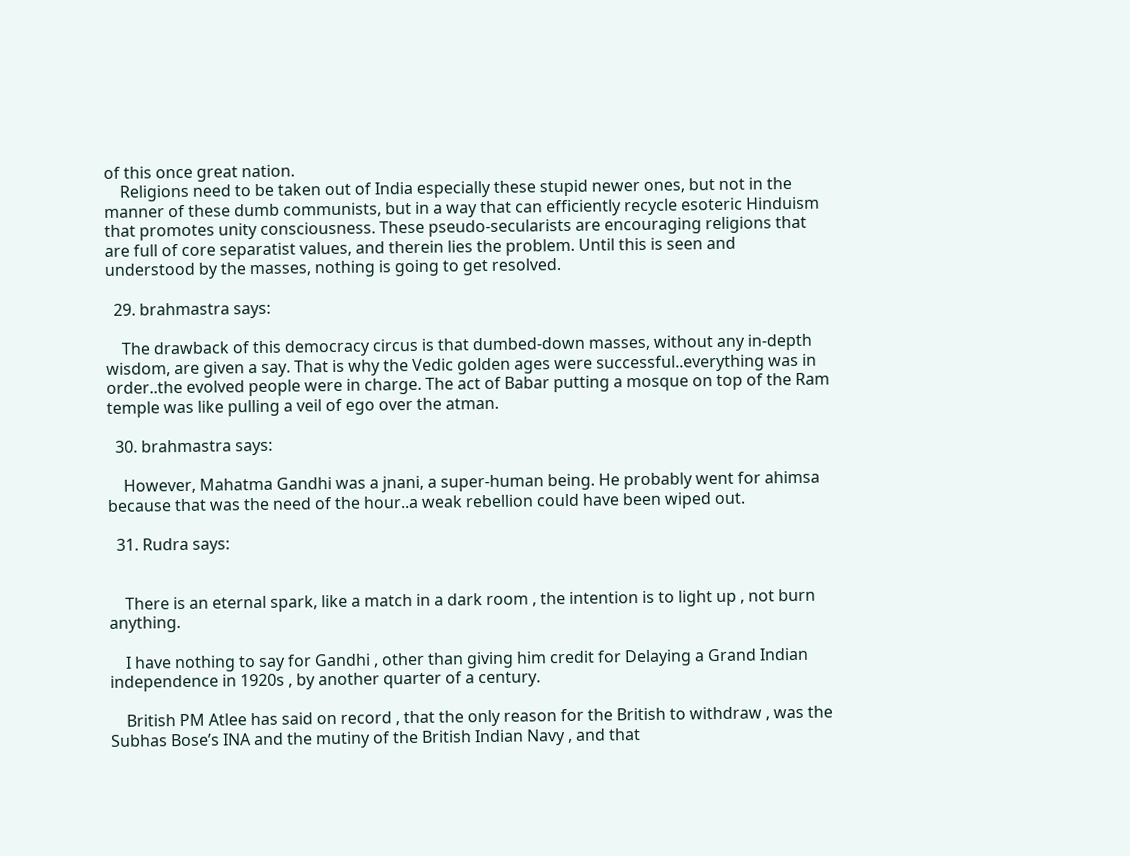of this once great nation.
    Religions need to be taken out of India especially these stupid newer ones, but not in the manner of these dumb communists, but in a way that can efficiently recycle esoteric Hinduism that promotes unity consciousness. These pseudo-secularists are encouraging religions that are full of core separatist values, and therein lies the problem. Until this is seen and understood by the masses, nothing is going to get resolved.

  29. brahmastra says:

    The drawback of this democracy circus is that dumbed-down masses, without any in-depth wisdom, are given a say. That is why the Vedic golden ages were successful..everything was in order..the evolved people were in charge. The act of Babar putting a mosque on top of the Ram temple was like pulling a veil of ego over the atman.

  30. brahmastra says:

    However, Mahatma Gandhi was a jnani, a super-human being. He probably went for ahimsa because that was the need of the hour..a weak rebellion could have been wiped out.

  31. Rudra says:


    There is an eternal spark, like a match in a dark room , the intention is to light up , not burn anything.

    I have nothing to say for Gandhi , other than giving him credit for Delaying a Grand Indian independence in 1920s , by another quarter of a century.

    British PM Atlee has said on record , that the only reason for the British to withdraw , was the Subhas Bose’s INA and the mutiny of the British Indian Navy , and that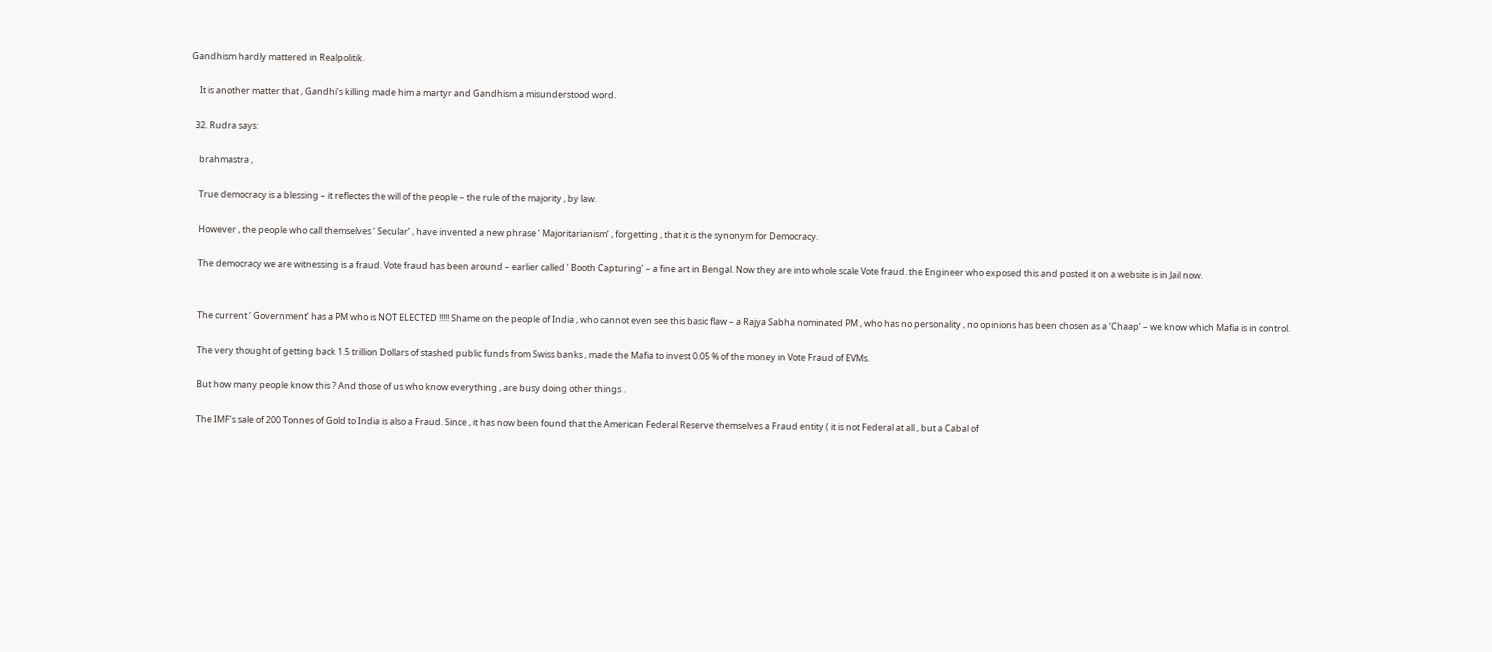Gandhism hardly mattered in Realpolitik.

    It is another matter that , Gandhi’s killing made him a martyr and Gandhism a misunderstood word.

  32. Rudra says:

    brahmastra ,

    True democracy is a blessing – it reflectes the will of the people – the rule of the majority , by law.

    However , the people who call themselves ‘ Secular’ , have invented a new phrase ‘ Majoritarianism’ , forgetting , that it is the synonym for Democracy.

    The democracy we are witnessing is a fraud. Vote fraud has been around – earlier called ‘ Booth Capturing’ – a fine art in Bengal. Now they are into whole scale Vote fraud. the Engineer who exposed this and posted it on a website is in Jail now.


    The current ‘ Government’ has a PM who is NOT ELECTED !!!!! Shame on the people of India , who cannot even see this basic flaw – a Rajya Sabha nominated PM , who has no personality , no opinions has been chosen as a ‘Chaap’ – we know which Mafia is in control.

    The very thought of getting back 1.5 trillion Dollars of stashed public funds from Swiss banks , made the Mafia to invest 0.05 % of the money in Vote Fraud of EVMs.

    But how many people know this ? And those of us who know everything , are busy doing other things .

    The IMF’s sale of 200 Tonnes of Gold to India is also a Fraud. Since , it has now been found that the American Federal Reserve themselves a Fraud entity ( it is not Federal at all , but a Cabal of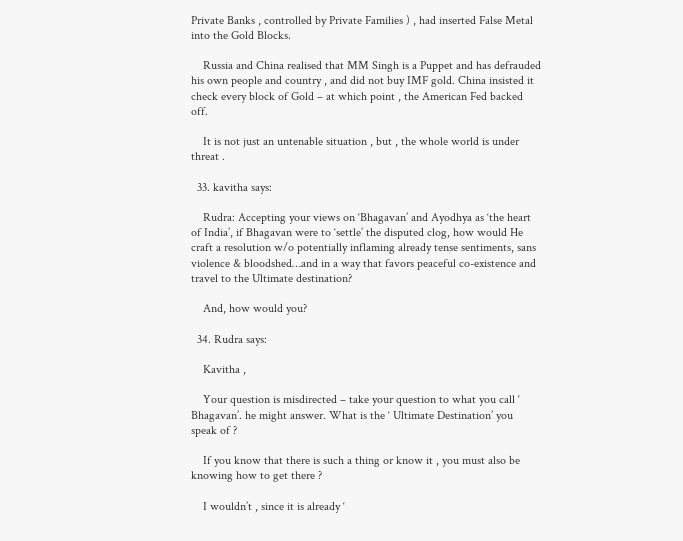Private Banks , controlled by Private Families ) , had inserted False Metal into the Gold Blocks.

    Russia and China realised that MM Singh is a Puppet and has defrauded his own people and country , and did not buy IMF gold. China insisted it check every block of Gold – at which point , the American Fed backed off.

    It is not just an untenable situation , but , the whole world is under threat .

  33. kavitha says:

    Rudra: Accepting your views on ‘Bhagavan’ and Ayodhya as ‘the heart of India’, if Bhagavan were to ‘settle’ the disputed clog, how would He craft a resolution w/o potentially inflaming already tense sentiments, sans violence & bloodshed…and in a way that favors peaceful co-existence and travel to the Ultimate destination?

    And, how would you?

  34. Rudra says:

    Kavitha ,

    Your question is misdirected – take your question to what you call ‘ Bhagavan’. he might answer. What is the ‘ Ultimate Destination’ you speak of ?

    If you know that there is such a thing or know it , you must also be knowing how to get there ?

    I wouldn’t , since it is already ‘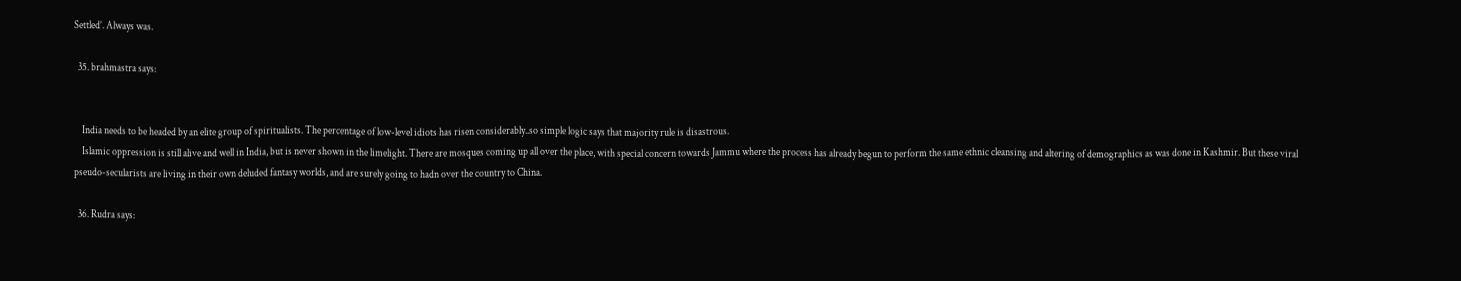Settled’. Always was.

  35. brahmastra says:


    India needs to be headed by an elite group of spiritualists. The percentage of low-level idiots has risen considerably..so simple logic says that majority rule is disastrous.
    Islamic oppression is still alive and well in India, but is never shown in the limelight. There are mosques coming up all over the place, with special concern towards Jammu where the process has already begun to perform the same ethnic cleansing and altering of demographics as was done in Kashmir. But these viral pseudo-secularists are living in their own deluded fantasy worlds, and are surely going to hadn over the country to China.

  36. Rudra says: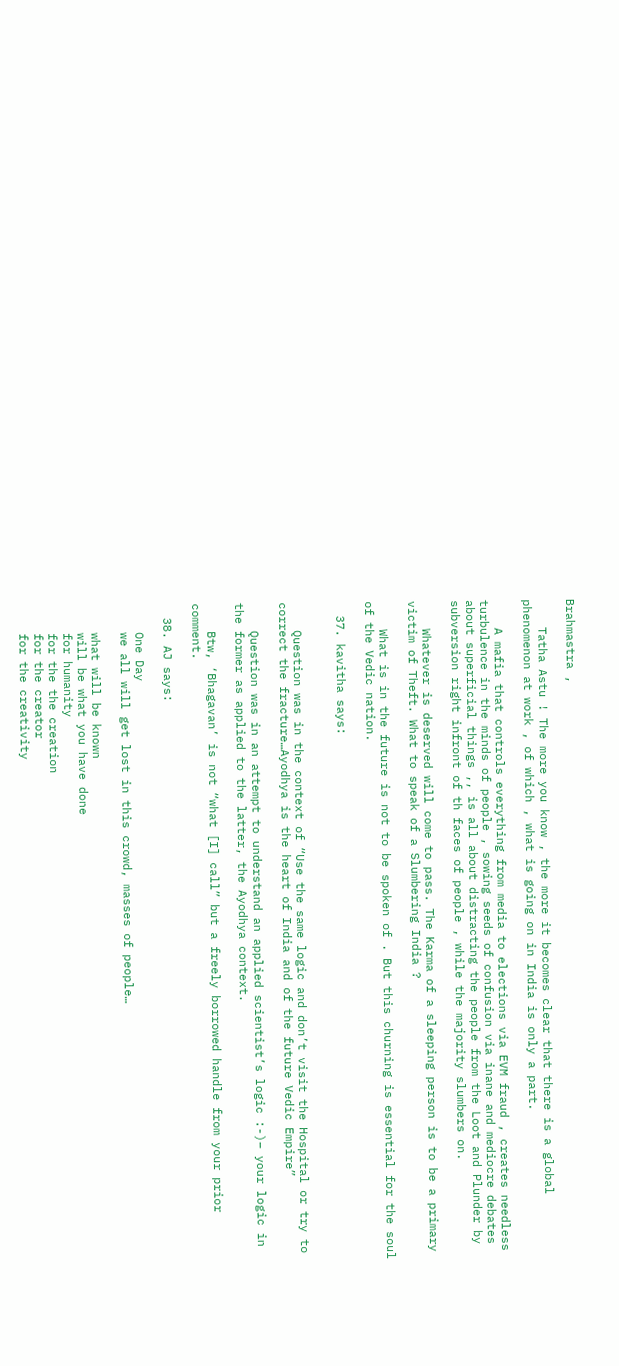Brahmastra ,

    Tatha Astu ! The more you know , the more it becomes clear that there is a global phenomenon at work , of which , what is going on in India is only a part.

    A mafia that controls everything from media to elections via EVM fraud , creates needless turbulence in the minds of people , sowing seeds of confusion via inane and mediocre debates about superficial things ,, is all about distracting the people from the Loot and Plunder by subversion right infront of th faces of people , while the majority slumbers on.

    Whatever is deserved will come to pass. The Karma of a sleeping person is to be a primary victim of Theft. What to speak of a Slumbering India ?

    What is in the future is not to be spoken of . But this churning is essential for the soul of the Vedic nation.

  37. kavitha says:


    Question was in the context of “Use the same logic and don’t visit the Hospital or try to correct the fracture…Ayodhya is the heart of India and of the future Vedic Empire”

    Question was in an attempt to understand an applied scientist’s logic :-)– your logic in the former as applied to the latter, the Ayodhya context.

    Btw, ‘Bhagavan’ is not “what [I] call” but a freely borrowed handle from your prior comment.

  38. AJ says:

    One Day
    we all will get lost in this crowd, masses of people…

    what will be known
    will be what you have done
    for humanity
    for the the creation
    for the creator
    for the creativity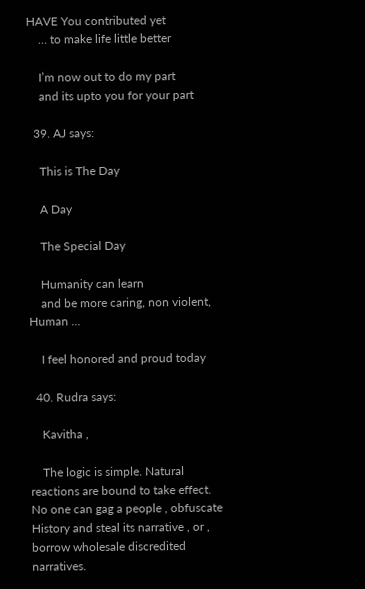HAVE You contributed yet
    … to make life little better

    I’m now out to do my part
    and its upto you for your part

  39. AJ says:

    This is The Day

    A Day

    The Special Day

    Humanity can learn
    and be more caring, non violent, Human …

    I feel honored and proud today

  40. Rudra says:

    Kavitha ,

    The logic is simple. Natural reactions are bound to take effect. No one can gag a people , obfuscate History and steal its narrative , or , borrow wholesale discredited narratives.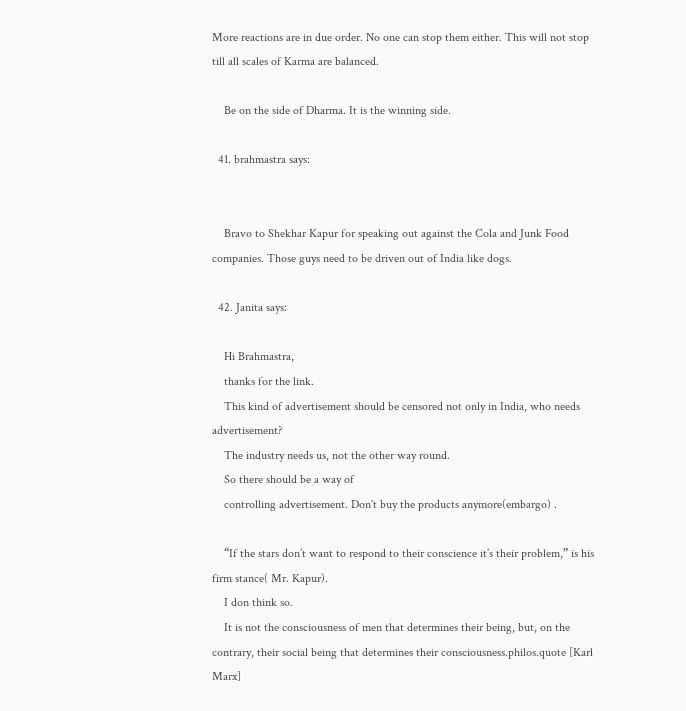More reactions are in due order. No one can stop them either. This will not stop till all scales of Karma are balanced.

    Be on the side of Dharma. It is the winning side.

  41. brahmastra says:


    Bravo to Shekhar Kapur for speaking out against the Cola and Junk Food companies. Those guys need to be driven out of India like dogs.

  42. Janita says:

    Hi Brahmastra,
    thanks for the link.
    This kind of advertisement should be censored not only in India, who needs advertisement?
    The industry needs us, not the other way round.
    So there should be a way of
    controlling advertisement. Don´t buy the products anymore(embargo) .

    “If the stars don’t want to respond to their conscience it’s their problem,” is his firm stance( Mr. Kapur).
    I don think so.
    It is not the consciousness of men that determines their being, but, on the contrary, their social being that determines their consciousness.philos.quote [Karl Marx]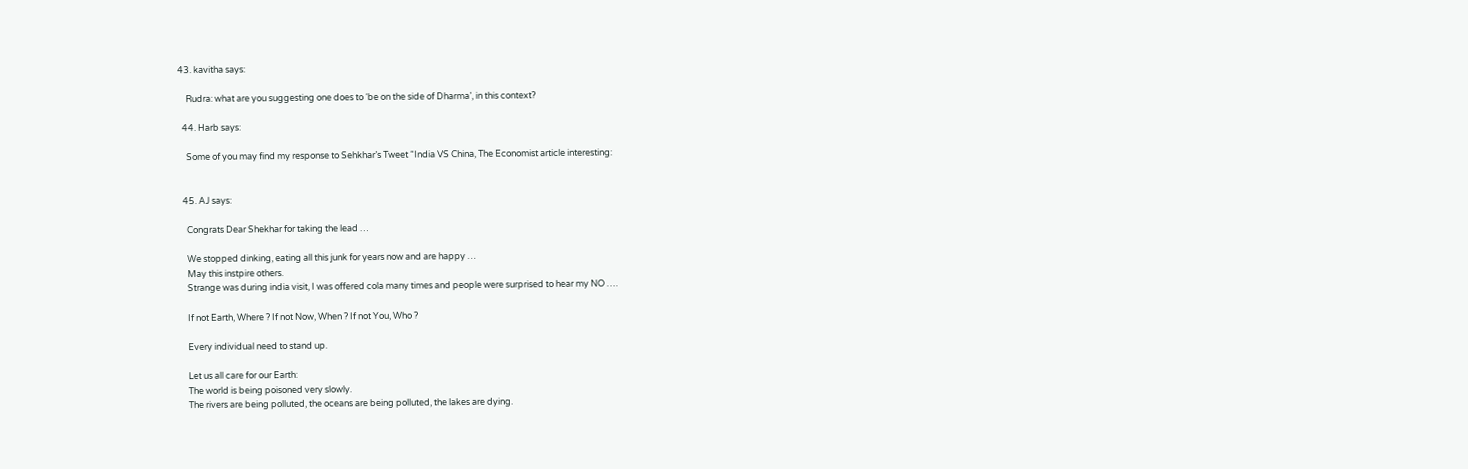43. kavitha says:

    Rudra: what are you suggesting one does to ‘be on the side of Dharma’, in this context?

  44. Harb says:

    Some of you may find my response to Sehkhar’s Tweet “India VS China, The Economist article interesting:


  45. AJ says:

    Congrats Dear Shekhar for taking the lead …

    We stopped dinking, eating all this junk for years now and are happy …
    May this instpire others.
    Strange was during india visit, I was offered cola many times and people were surprised to hear my NO ….

    If not Earth, Where ? If not Now, When ? If not You, Who ?

    Every individual need to stand up.

    Let us all care for our Earth:
    The world is being poisoned very slowly.
    The rivers are being polluted, the oceans are being polluted, the lakes are dying.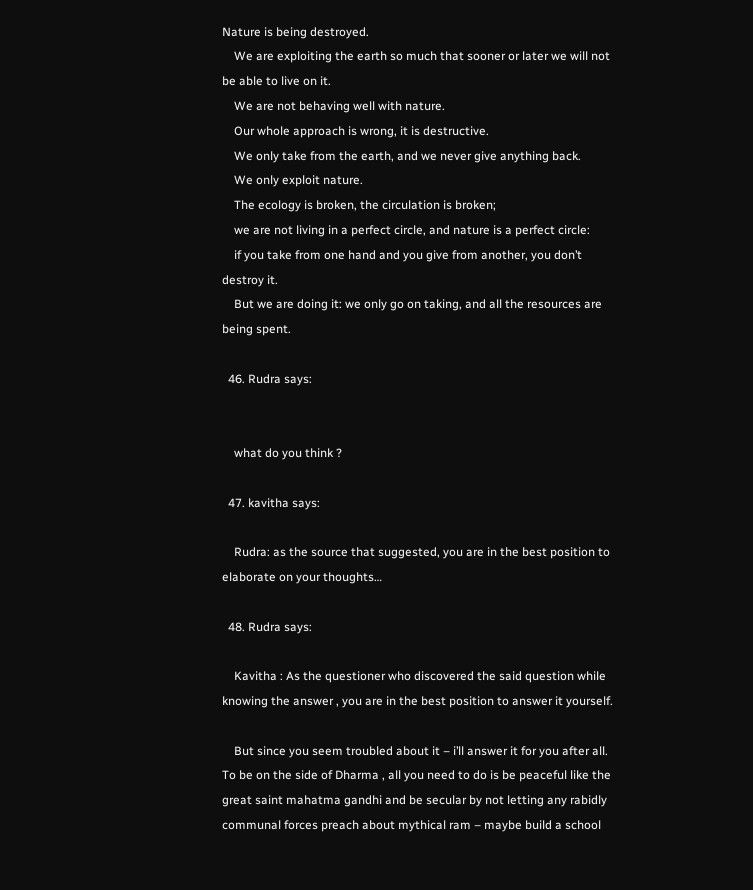Nature is being destroyed.
    We are exploiting the earth so much that sooner or later we will not be able to live on it.
    We are not behaving well with nature.
    Our whole approach is wrong, it is destructive.
    We only take from the earth, and we never give anything back.
    We only exploit nature.
    The ecology is broken, the circulation is broken;
    we are not living in a perfect circle, and nature is a perfect circle:
    if you take from one hand and you give from another, you don’t destroy it.
    But we are doing it: we only go on taking, and all the resources are being spent.

  46. Rudra says:


    what do you think ?

  47. kavitha says:

    Rudra: as the source that suggested, you are in the best position to elaborate on your thoughts…

  48. Rudra says:

    Kavitha : As the questioner who discovered the said question while knowing the answer , you are in the best position to answer it yourself.

    But since you seem troubled about it – i’ll answer it for you after all. To be on the side of Dharma , all you need to do is be peaceful like the great saint mahatma gandhi and be secular by not letting any rabidly communal forces preach about mythical ram – maybe build a school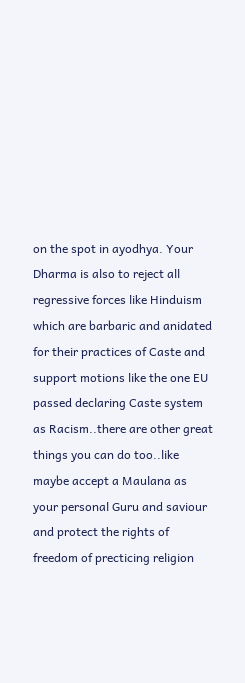on the spot in ayodhya. Your Dharma is also to reject all regressive forces like Hinduism which are barbaric and anidated for their practices of Caste and support motions like the one EU passed declaring Caste system as Racism..there are other great things you can do too..like maybe accept a Maulana as your personal Guru and saviour and protect the rights of freedom of precticing religion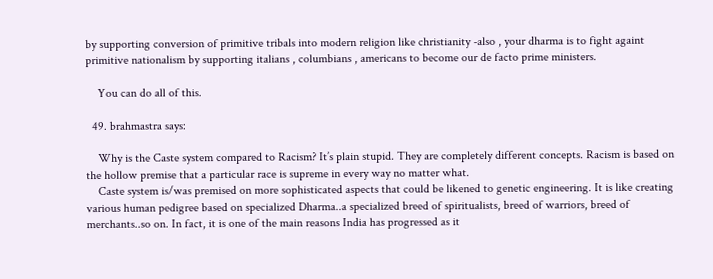by supporting conversion of primitive tribals into modern religion like christianity -also , your dharma is to fight againt primitive nationalism by supporting italians , columbians , americans to become our de facto prime ministers.

    You can do all of this.

  49. brahmastra says:

    Why is the Caste system compared to Racism? It’s plain stupid. They are completely different concepts. Racism is based on the hollow premise that a particular race is supreme in every way no matter what.
    Caste system is/was premised on more sophisticated aspects that could be likened to genetic engineering. It is like creating various human pedigree based on specialized Dharma..a specialized breed of spiritualists, breed of warriors, breed of merchants..so on. In fact, it is one of the main reasons India has progressed as it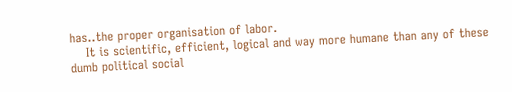has..the proper organisation of labor.
    It is scientific, efficient, logical and way more humane than any of these dumb political social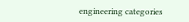engineering categories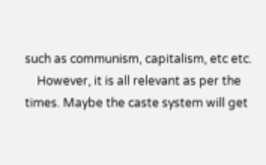such as communism, capitalism, etc etc.
    However, it is all relevant as per the times. Maybe the caste system will get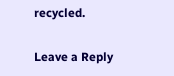recycled.

Leave a Reply